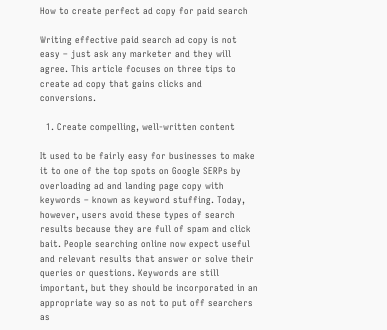How to create perfect ad copy for paid search

Writing effective paid search ad copy is not easy – just ask any marketer and they will agree. This article focuses on three tips to create ad copy that gains clicks and conversions.

  1. Create compelling, well-written content

It used to be fairly easy for businesses to make it to one of the top spots on Google SERPs by overloading ad and landing page copy with keywords – known as keyword stuffing. Today, however, users avoid these types of search results because they are full of spam and click bait. People searching online now expect useful and relevant results that answer or solve their queries or questions. Keywords are still important, but they should be incorporated in an appropriate way so as not to put off searchers as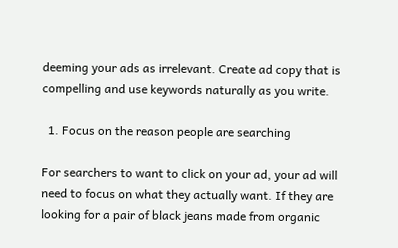deeming your ads as irrelevant. Create ad copy that is compelling and use keywords naturally as you write.

  1. Focus on the reason people are searching

For searchers to want to click on your ad, your ad will need to focus on what they actually want. If they are looking for a pair of black jeans made from organic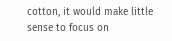cotton, it would make little sense to focus on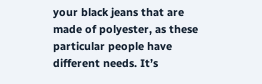your black jeans that are made of polyester, as these particular people have different needs. It’s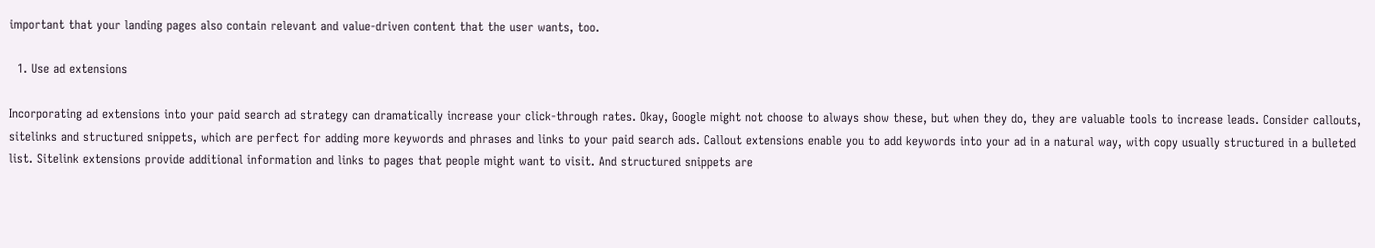important that your landing pages also contain relevant and value-driven content that the user wants, too.

  1. Use ad extensions

Incorporating ad extensions into your paid search ad strategy can dramatically increase your click-through rates. Okay, Google might not choose to always show these, but when they do, they are valuable tools to increase leads. Consider callouts, sitelinks and structured snippets, which are perfect for adding more keywords and phrases and links to your paid search ads. Callout extensions enable you to add keywords into your ad in a natural way, with copy usually structured in a bulleted list. Sitelink extensions provide additional information and links to pages that people might want to visit. And structured snippets are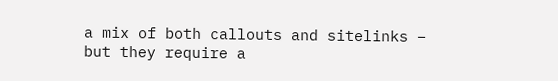a mix of both callouts and sitelinks – but they require a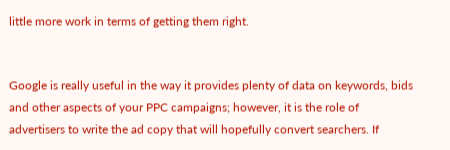little more work in terms of getting them right.


Google is really useful in the way it provides plenty of data on keywords, bids and other aspects of your PPC campaigns; however, it is the role of advertisers to write the ad copy that will hopefully convert searchers. If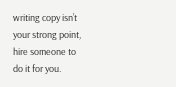writing copy isn’t your strong point, hire someone to do it for you.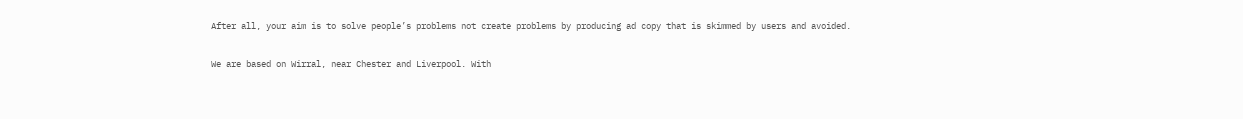After all, your aim is to solve people’s problems not create problems by producing ad copy that is skimmed by users and avoided.

We are based on Wirral, near Chester and Liverpool. With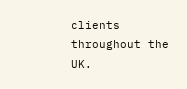clients throughout the UK.